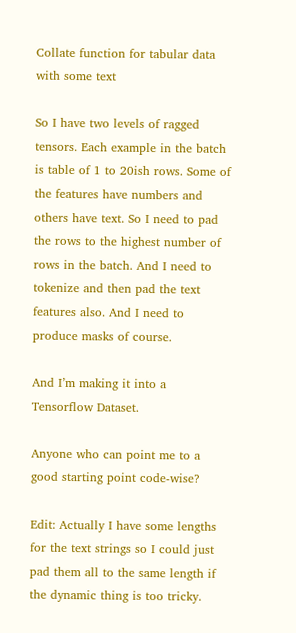Collate function for tabular data with some text

So I have two levels of ragged tensors. Each example in the batch is table of 1 to 20ish rows. Some of the features have numbers and others have text. So I need to pad the rows to the highest number of rows in the batch. And I need to tokenize and then pad the text features also. And I need to produce masks of course.

And I’m making it into a Tensorflow Dataset.

Anyone who can point me to a good starting point code-wise?

Edit: Actually I have some lengths for the text strings so I could just pad them all to the same length if the dynamic thing is too tricky.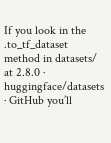If you look in the .to_tf_dataset method in datasets/ at 2.8.0 · huggingface/datasets · GitHub you’ll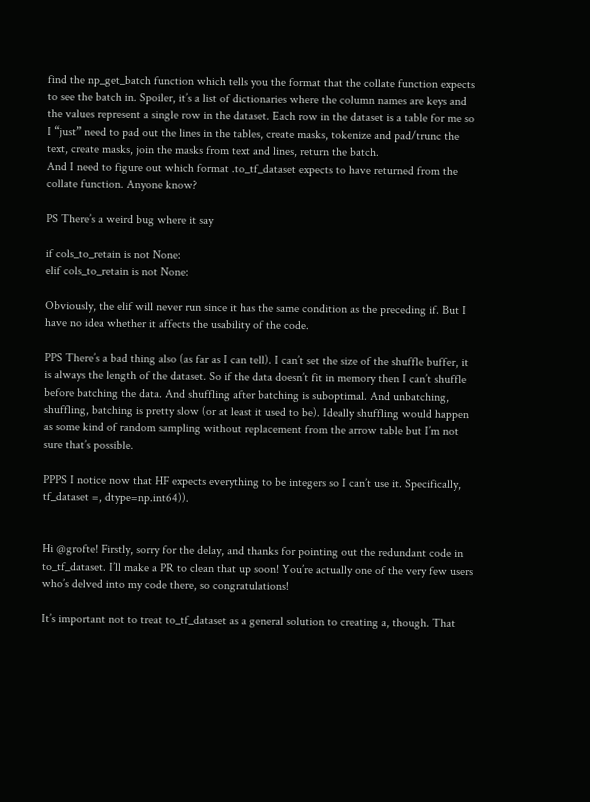find the np_get_batch function which tells you the format that the collate function expects to see the batch in. Spoiler, it’s a list of dictionaries where the column names are keys and the values represent a single row in the dataset. Each row in the dataset is a table for me so I “just” need to pad out the lines in the tables, create masks, tokenize and pad/trunc the text, create masks, join the masks from text and lines, return the batch.
And I need to figure out which format .to_tf_dataset expects to have returned from the collate function. Anyone know?

PS There’s a weird bug where it say

if cols_to_retain is not None:
elif cols_to_retain is not None:

Obviously, the elif will never run since it has the same condition as the preceding if. But I have no idea whether it affects the usability of the code.

PPS There’s a bad thing also (as far as I can tell). I can’t set the size of the shuffle buffer, it is always the length of the dataset. So if the data doesn’t fit in memory then I can’t shuffle before batching the data. And shuffling after batching is suboptimal. And unbatching, shuffling, batching is pretty slow (or at least it used to be). Ideally shuffling would happen as some kind of random sampling without replacement from the arrow table but I’m not sure that’s possible.

PPPS I notice now that HF expects everything to be integers so I can’t use it. Specifically, tf_dataset =, dtype=np.int64)).


Hi @grofte! Firstly, sorry for the delay, and thanks for pointing out the redundant code in to_tf_dataset. I’ll make a PR to clean that up soon! You’re actually one of the very few users who’s delved into my code there, so congratulations!

It’s important not to treat to_tf_dataset as a general solution to creating a, though. That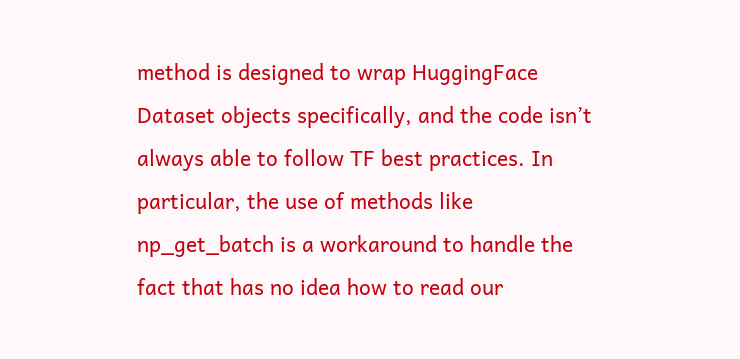method is designed to wrap HuggingFace Dataset objects specifically, and the code isn’t always able to follow TF best practices. In particular, the use of methods like np_get_batch is a workaround to handle the fact that has no idea how to read our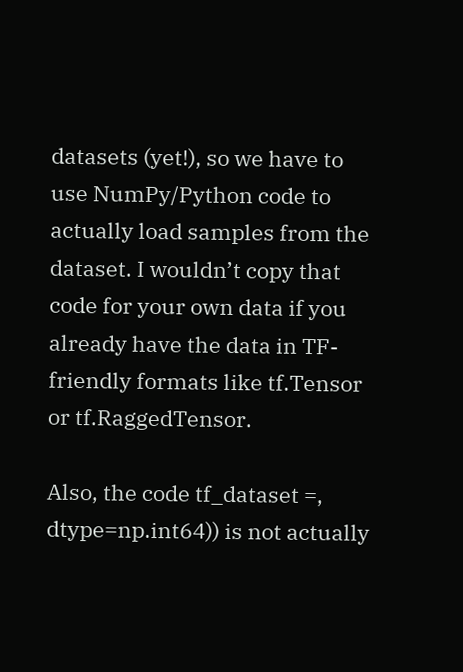datasets (yet!), so we have to use NumPy/Python code to actually load samples from the dataset. I wouldn’t copy that code for your own data if you already have the data in TF-friendly formats like tf.Tensor or tf.RaggedTensor.

Also, the code tf_dataset =, dtype=np.int64)) is not actually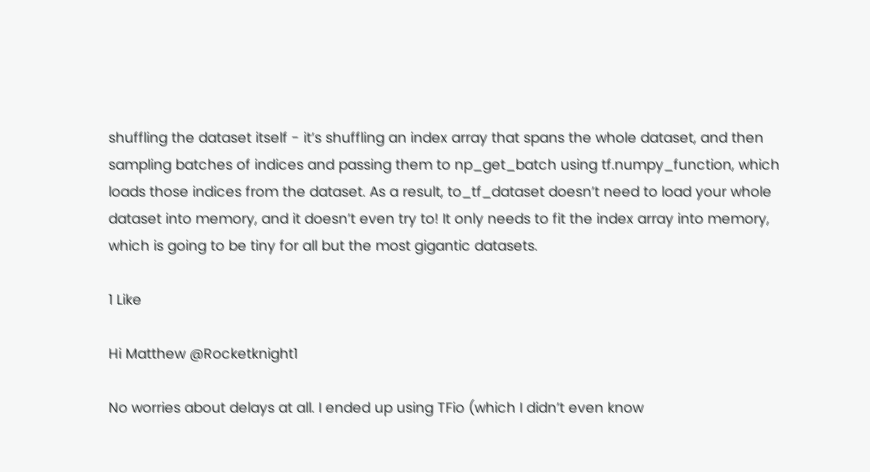shuffling the dataset itself - it’s shuffling an index array that spans the whole dataset, and then sampling batches of indices and passing them to np_get_batch using tf.numpy_function, which loads those indices from the dataset. As a result, to_tf_dataset doesn’t need to load your whole dataset into memory, and it doesn’t even try to! It only needs to fit the index array into memory, which is going to be tiny for all but the most gigantic datasets.

1 Like

Hi Matthew @Rocketknight1

No worries about delays at all. I ended up using TFio (which I didn’t even know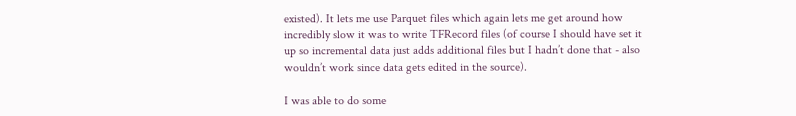existed). It lets me use Parquet files which again lets me get around how incredibly slow it was to write TFRecord files (of course I should have set it up so incremental data just adds additional files but I hadn’t done that - also wouldn’t work since data gets edited in the source).

I was able to do some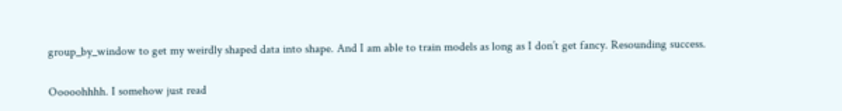group_by_window to get my weirdly shaped data into shape. And I am able to train models as long as I don’t get fancy. Resounding success.

Ooooohhhh. I somehow just read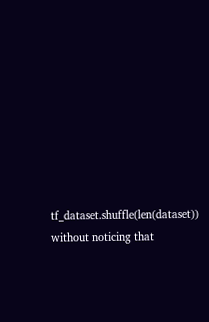tf_dataset.shuffle(len(dataset)) without noticing that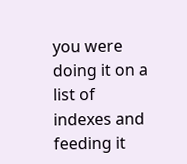you were doing it on a list of indexes and feeding it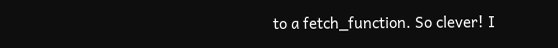to a fetch_function. So clever! I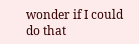wonder if I could do that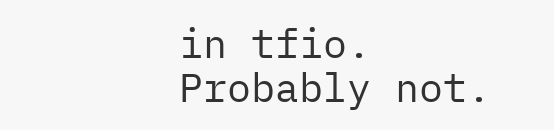in tfio. Probably not.